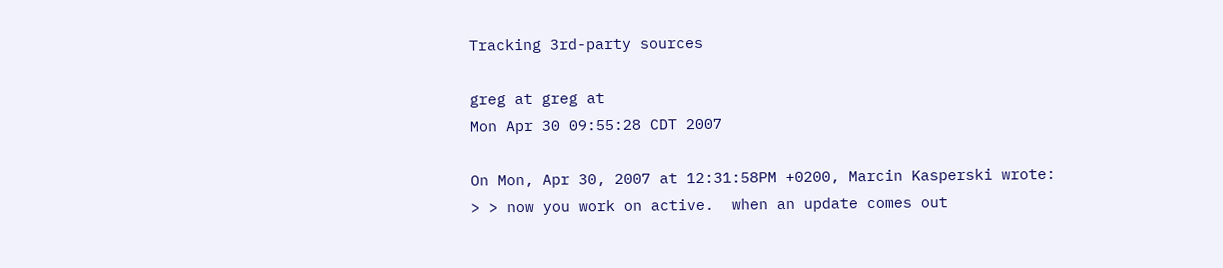Tracking 3rd-party sources

greg at greg at
Mon Apr 30 09:55:28 CDT 2007

On Mon, Apr 30, 2007 at 12:31:58PM +0200, Marcin Kasperski wrote:
> > now you work on active.  when an update comes out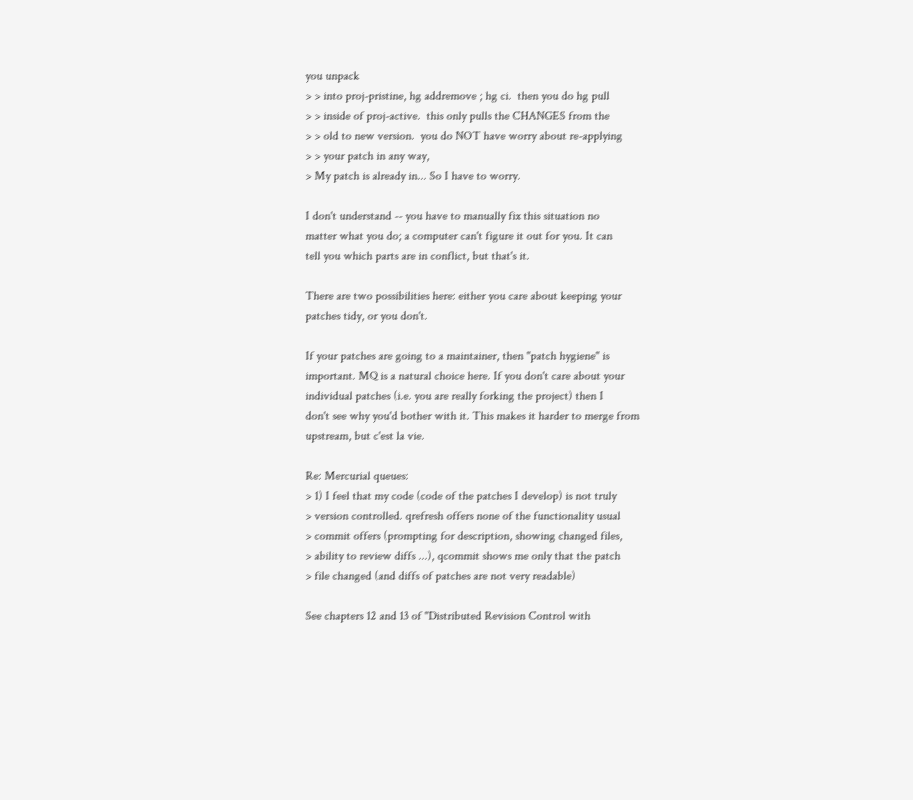you unpack
> > into proj-pristine, hg addremove ; hg ci.  then you do hg pull
> > inside of proj-active.  this only pulls the CHANGES from the
> > old to new version.  you do NOT have worry about re-applying
> > your patch in any way,
> My patch is already in... So I have to worry.

I don't understand -- you have to manually fix this situation no
matter what you do; a computer can't figure it out for you. It can
tell you which parts are in conflict, but that's it.

There are two possibilities here: either you care about keeping your
patches tidy, or you don't.

If your patches are going to a maintainer, then "patch hygiene" is
important. MQ is a natural choice here. If you don't care about your
individual patches (i.e. you are really forking the project) then I
don't see why you'd bother with it. This makes it harder to merge from
upstream, but c'est la vie.

Re: Mercurial queues:
> 1) I feel that my code (code of the patches I develop) is not truly
> version controlled. qrefresh offers none of the functionality usual
> commit offers (prompting for description, showing changed files,
> ability to review diffs ...), qcommit shows me only that the patch
> file changed (and diffs of patches are not very readable)

See chapters 12 and 13 of "Distributed Revision Control with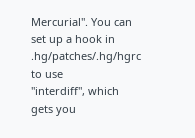Mercurial". You can set up a hook in .hg/patches/.hg/hgrc to use
"interdiff", which gets you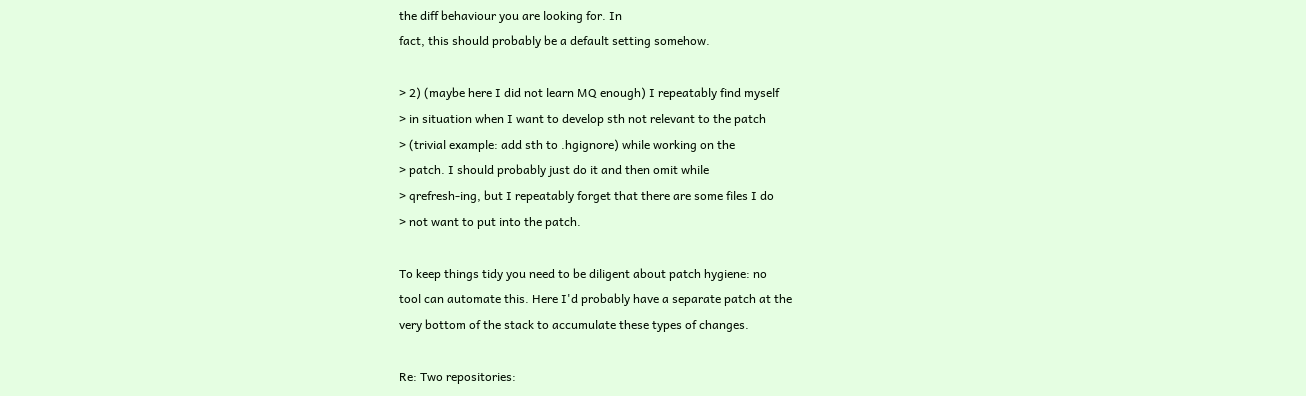the diff behaviour you are looking for. In
fact, this should probably be a default setting somehow.

> 2) (maybe here I did not learn MQ enough) I repeatably find myself
> in situation when I want to develop sth not relevant to the patch
> (trivial example: add sth to .hgignore) while working on the
> patch. I should probably just do it and then omit while
> qrefresh-ing, but I repeatably forget that there are some files I do
> not want to put into the patch.

To keep things tidy you need to be diligent about patch hygiene: no
tool can automate this. Here I'd probably have a separate patch at the
very bottom of the stack to accumulate these types of changes.

Re: Two repositories: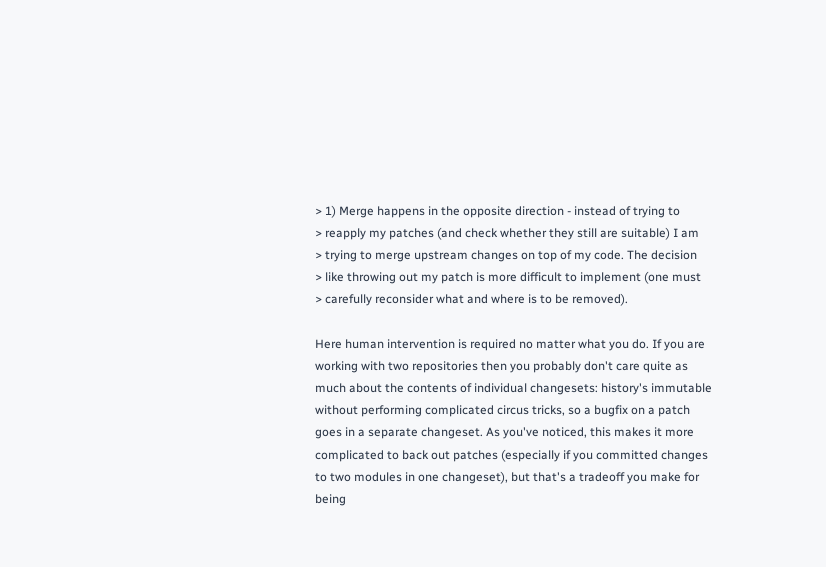> 1) Merge happens in the opposite direction - instead of trying to
> reapply my patches (and check whether they still are suitable) I am
> trying to merge upstream changes on top of my code. The decision
> like throwing out my patch is more difficult to implement (one must
> carefully reconsider what and where is to be removed).

Here human intervention is required no matter what you do. If you are
working with two repositories then you probably don't care quite as
much about the contents of individual changesets: history's immutable
without performing complicated circus tricks, so a bugfix on a patch
goes in a separate changeset. As you've noticed, this makes it more
complicated to back out patches (especially if you committed changes
to two modules in one changeset), but that's a tradeoff you make for
being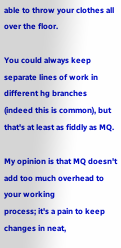able to throw your clothes all over the floor.

You could always keep separate lines of work in different hg branches
(indeed this is common), but that's at least as fiddly as MQ.

My opinion is that MQ doesn't add too much overhead to your working
process; it's a pain to keep changes in neat,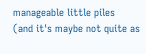manageable little piles
(and it's maybe not quite as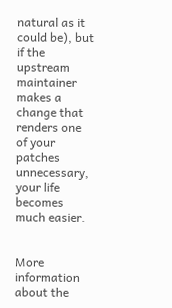natural as it could be), but if the
upstream maintainer makes a change that renders one of your patches
unnecessary, your life becomes much easier.


More information about the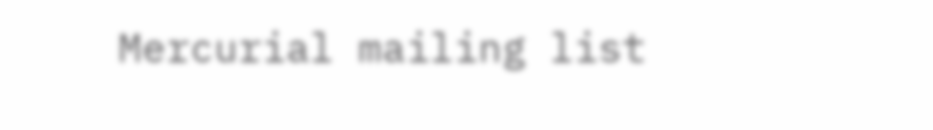Mercurial mailing list